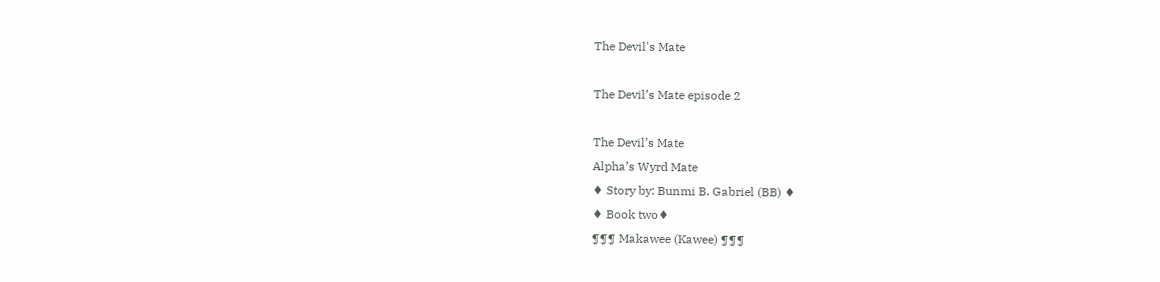The Devil's Mate

The Devil’s Mate episode 2

The Devil’s Mate
Alpha’s Wyrd Mate
♦ Story by: Bunmi B. Gabriel (BB) ♦
♦ Book two♦
¶¶¶ Makawee (Kawee) ¶¶¶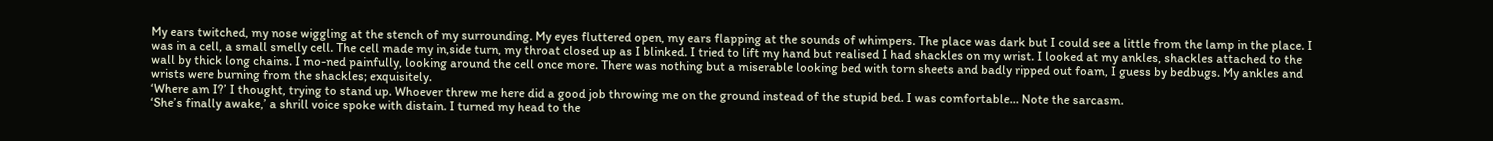My ears twitched, my nose wiggling at the stench of my surrounding. My eyes fluttered open, my ears flapping at the sounds of whimpers. The place was dark but I could see a little from the lamp in the place. I was in a cell, a small smelly cell. The cell made my in,side turn, my throat closed up as I blinked. I tried to lift my hand but realised I had shackles on my wrist. I looked at my ankles, shackles attached to the wall by thick long chains. I mo-ned painfully, looking around the cell once more. There was nothing but a miserable looking bed with torn sheets and badly ripped out foam, I guess by bedbugs. My ankles and wrists were burning from the shackles; exquisitely.
‘Where am I?’ I thought, trying to stand up. Whoever threw me here did a good job throwing me on the ground instead of the stupid bed. I was comfortable… Note the sarcasm.
‘She’s finally awake,’ a shrill voice spoke with distain. I turned my head to the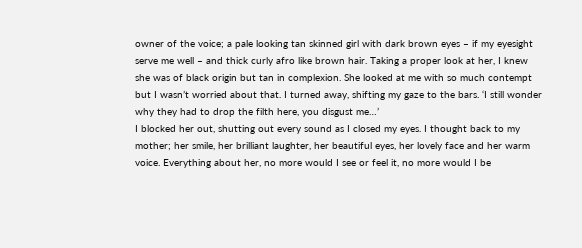owner of the voice; a pale looking tan skinned girl with dark brown eyes – if my eyesight serve me well – and thick curly afro like brown hair. Taking a proper look at her, I knew she was of black origin but tan in complexion. She looked at me with so much contempt but I wasn’t worried about that. I turned away, shifting my gaze to the bars. ‘I still wonder why they had to drop the filth here, you disgust me…’
I blocked her out, shutting out every sound as I closed my eyes. I thought back to my mother; her smile, her brilliant laughter, her beautiful eyes, her lovely face and her warm voice. Everything about her, no more would I see or feel it, no more would I be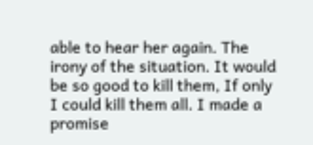able to hear her again. The irony of the situation. It would be so good to kill them, If only I could kill them all. I made a promise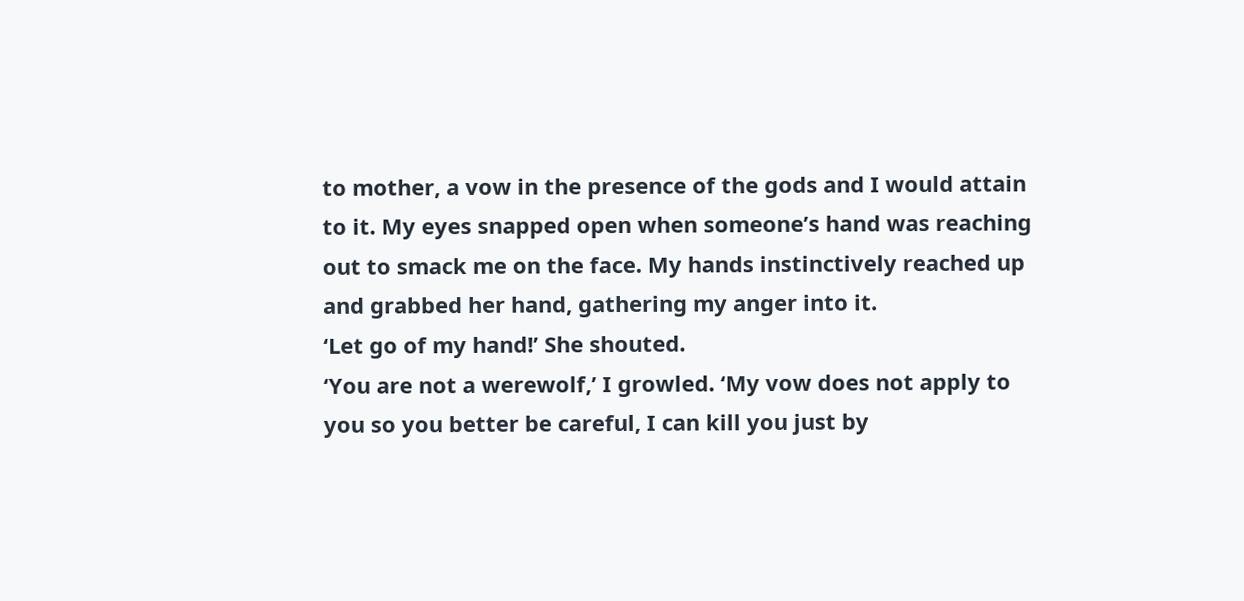to mother, a vow in the presence of the gods and I would attain to it. My eyes snapped open when someone’s hand was reaching out to smack me on the face. My hands instinctively reached up and grabbed her hand, gathering my anger into it.
‘Let go of my hand!’ She shouted.
‘You are not a werewolf,’ I growled. ‘My vow does not apply to you so you better be careful, I can kill you just by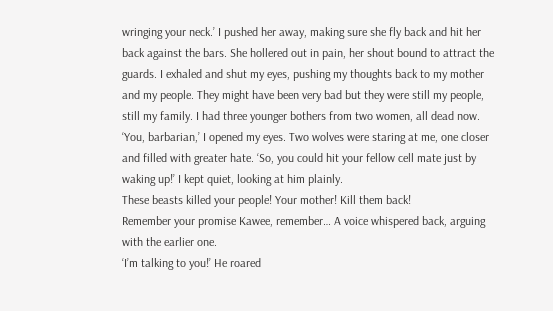wringing your neck.’ I pushed her away, making sure she fly back and hit her back against the bars. She hollered out in pain, her shout bound to attract the guards. I exhaled and shut my eyes, pushing my thoughts back to my mother and my people. They might have been very bad but they were still my people, still my family. I had three younger bothers from two women, all dead now.
‘You, barbarian,’ I opened my eyes. Two wolves were staring at me, one closer and filled with greater hate. ‘So, you could hit your fellow cell mate just by waking up!’ I kept quiet, looking at him plainly.
These beasts killed your people! Your mother! Kill them back!
Remember your promise Kawee, remember… A voice whispered back, arguing with the earlier one.
‘I’m talking to you!’ He roared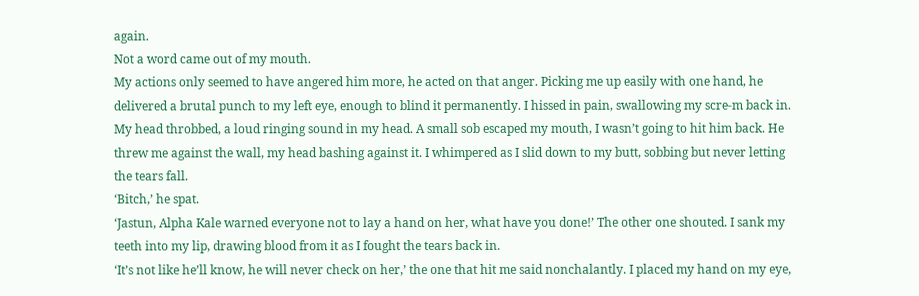again.
Not a word came out of my mouth.
My actions only seemed to have angered him more, he acted on that anger. Picking me up easily with one hand, he delivered a brutal punch to my left eye, enough to blind it permanently. I hissed in pain, swallowing my scre-m back in. My head throbbed, a loud ringing sound in my head. A small sob escaped my mouth, I wasn’t going to hit him back. He threw me against the wall, my head bashing against it. I whimpered as I slid down to my butt, sobbing but never letting the tears fall.
‘Bitch,’ he spat.
‘Jastun, Alpha Kale warned everyone not to lay a hand on her, what have you done!’ The other one shouted. I sank my teeth into my lip, drawing blood from it as I fought the tears back in.
‘It’s not like he’ll know, he will never check on her,’ the one that hit me said nonchalantly. I placed my hand on my eye,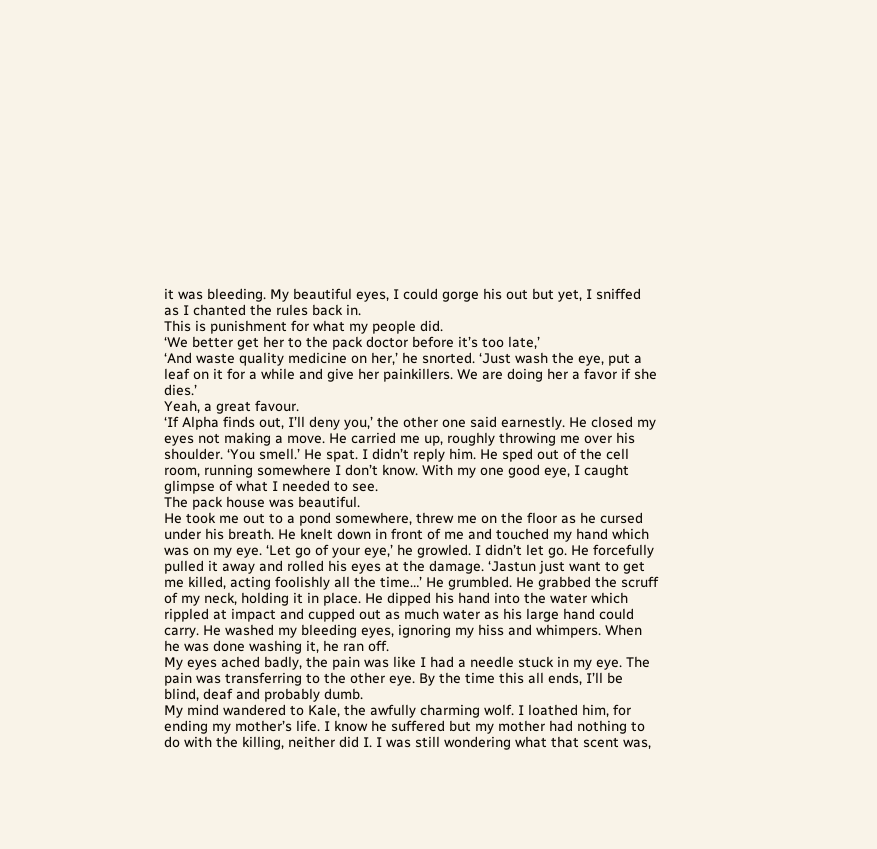it was bleeding. My beautiful eyes, I could gorge his out but yet, I sniffed as I chanted the rules back in.
This is punishment for what my people did.
‘We better get her to the pack doctor before it’s too late,’
‘And waste quality medicine on her,’ he snorted. ‘Just wash the eye, put a leaf on it for a while and give her painkillers. We are doing her a favor if she dies.’
Yeah, a great favour.
‘If Alpha finds out, I’ll deny you,’ the other one said earnestly. He closed my eyes not making a move. He carried me up, roughly throwing me over his shoulder. ‘You smell.’ He spat. I didn’t reply him. He sped out of the cell room, running somewhere I don’t know. With my one good eye, I caught glimpse of what I needed to see.
The pack house was beautiful.
He took me out to a pond somewhere, threw me on the floor as he cursed under his breath. He knelt down in front of me and touched my hand which was on my eye. ‘Let go of your eye,’ he growled. I didn’t let go. He forcefully pulled it away and rolled his eyes at the damage. ‘Jastun just want to get me killed, acting foolishly all the time…’ He grumbled. He grabbed the scruff of my neck, holding it in place. He dipped his hand into the water which rippled at impact and cupped out as much water as his large hand could carry. He washed my bleeding eyes, ignoring my hiss and whimpers. When he was done washing it, he ran off.
My eyes ached badly, the pain was like I had a needle stuck in my eye. The pain was transferring to the other eye. By the time this all ends, I’ll be blind, deaf and probably dumb.
My mind wandered to Kale, the awfully charming wolf. I loathed him, for ending my mother’s life. I know he suffered but my mother had nothing to do with the killing, neither did I. I was still wondering what that scent was,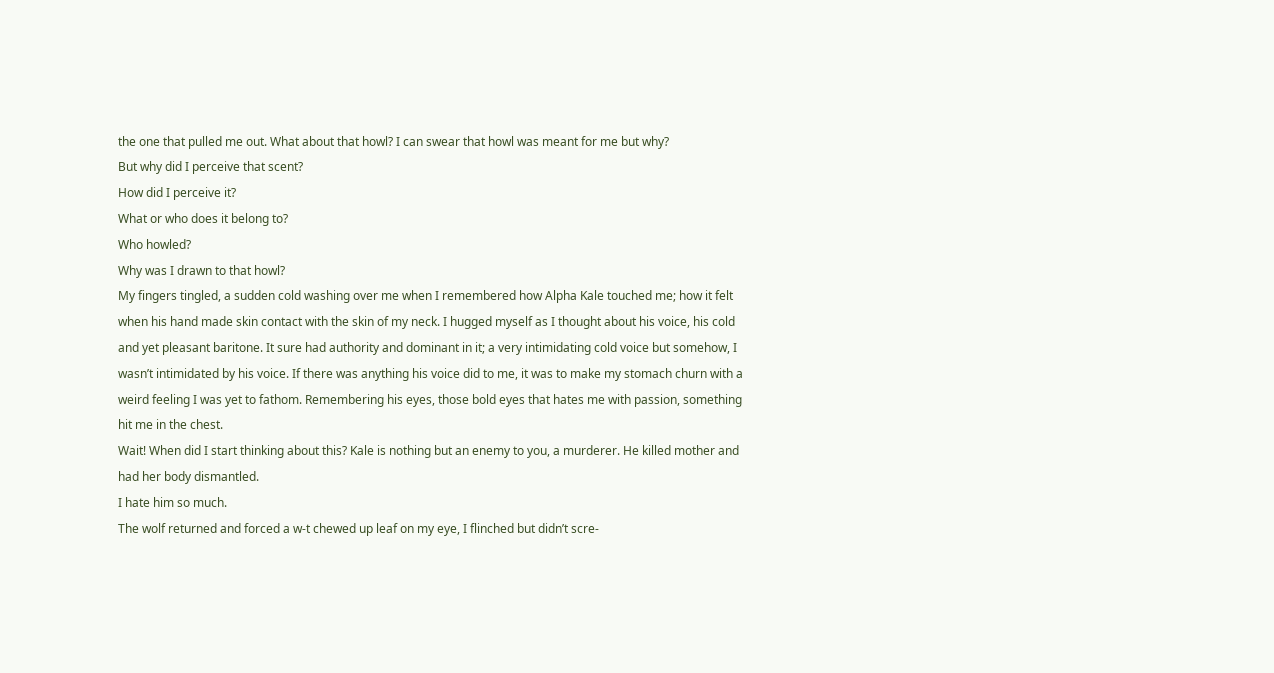the one that pulled me out. What about that howl? I can swear that howl was meant for me but why?
But why did I perceive that scent?
How did I perceive it?
What or who does it belong to?
Who howled?
Why was I drawn to that howl?
My fingers tingled, a sudden cold washing over me when I remembered how Alpha Kale touched me; how it felt when his hand made skin contact with the skin of my neck. I hugged myself as I thought about his voice, his cold and yet pleasant baritone. It sure had authority and dominant in it; a very intimidating cold voice but somehow, I wasn’t intimidated by his voice. If there was anything his voice did to me, it was to make my stomach churn with a weird feeling I was yet to fathom. Remembering his eyes, those bold eyes that hates me with passion, something hit me in the chest.
Wait! When did I start thinking about this? Kale is nothing but an enemy to you, a murderer. He killed mother and had her body dismantled.
I hate him so much.
The wolf returned and forced a w-t chewed up leaf on my eye, I flinched but didn’t scre-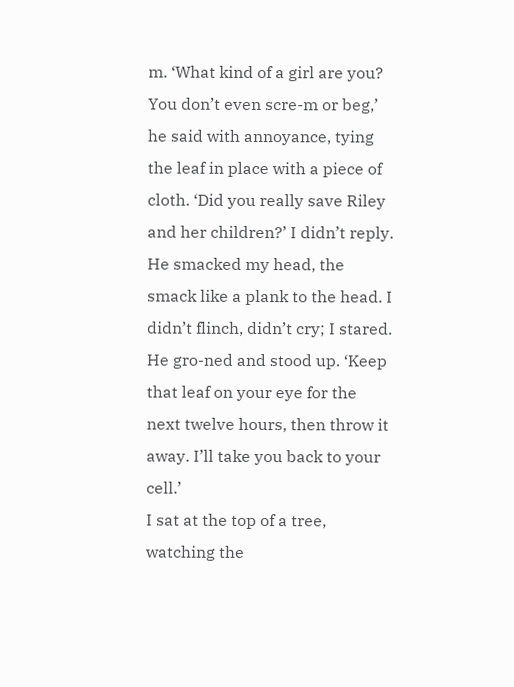m. ‘What kind of a girl are you? You don’t even scre-m or beg,’ he said with annoyance, tying the leaf in place with a piece of cloth. ‘Did you really save Riley and her children?’ I didn’t reply. He smacked my head, the smack like a plank to the head. I didn’t flinch, didn’t cry; I stared. He gro-ned and stood up. ‘Keep that leaf on your eye for the next twelve hours, then throw it away. I’ll take you back to your cell.’
I sat at the top of a tree, watching the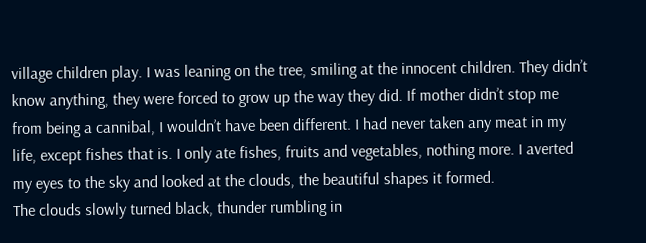village children play. I was leaning on the tree, smiling at the innocent children. They didn’t know anything, they were forced to grow up the way they did. If mother didn’t stop me from being a cannibal, I wouldn’t have been different. I had never taken any meat in my life, except fishes that is. I only ate fishes, fruits and vegetables, nothing more. I averted my eyes to the sky and looked at the clouds, the beautiful shapes it formed.
The clouds slowly turned black, thunder rumbling in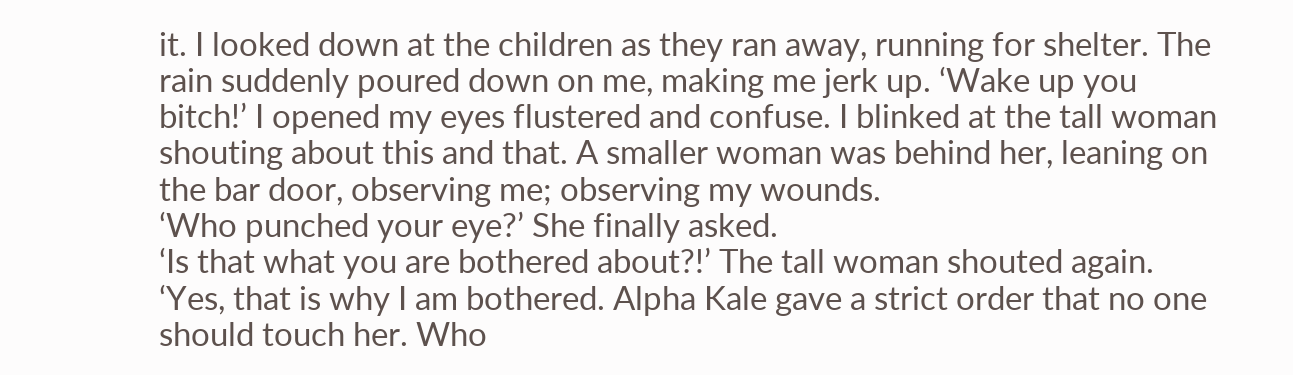it. I looked down at the children as they ran away, running for shelter. The rain suddenly poured down on me, making me jerk up. ‘Wake up you bitch!’ I opened my eyes flustered and confuse. I blinked at the tall woman shouting about this and that. A smaller woman was behind her, leaning on the bar door, observing me; observing my wounds.
‘Who punched your eye?’ She finally asked.
‘Is that what you are bothered about?!’ The tall woman shouted again.
‘Yes, that is why I am bothered. Alpha Kale gave a strict order that no one should touch her. Who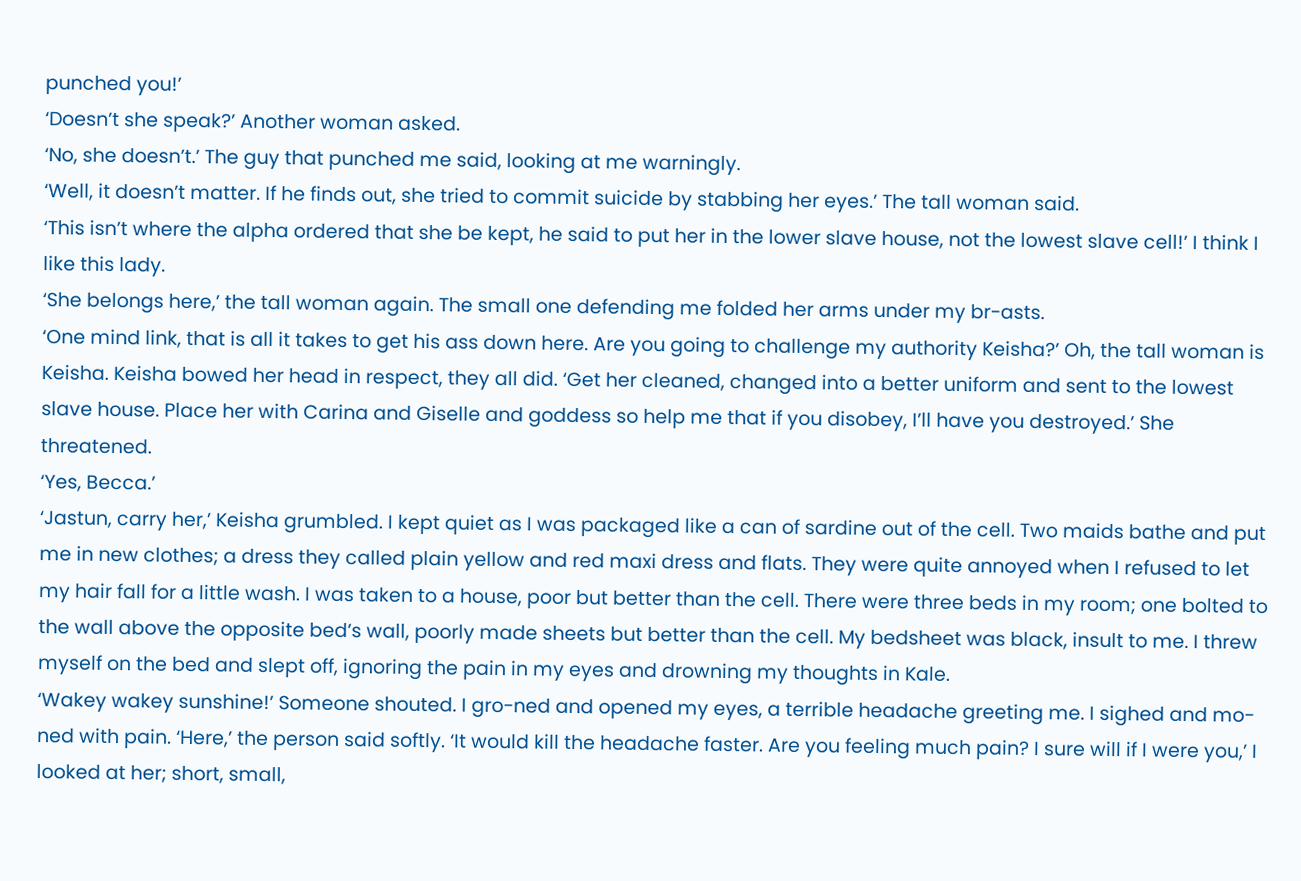punched you!’
‘Doesn’t she speak?’ Another woman asked.
‘No, she doesn’t.’ The guy that punched me said, looking at me warningly.
‘Well, it doesn’t matter. If he finds out, she tried to commit suicide by stabbing her eyes.’ The tall woman said.
‘This isn’t where the alpha ordered that she be kept, he said to put her in the lower slave house, not the lowest slave cell!’ I think I like this lady.
‘She belongs here,’ the tall woman again. The small one defending me folded her arms under my br-asts.
‘One mind link, that is all it takes to get his ass down here. Are you going to challenge my authority Keisha?’ Oh, the tall woman is Keisha. Keisha bowed her head in respect, they all did. ‘Get her cleaned, changed into a better uniform and sent to the lowest slave house. Place her with Carina and Giselle and goddess so help me that if you disobey, I’ll have you destroyed.’ She threatened.
‘Yes, Becca.’
‘Jastun, carry her,’ Keisha grumbled. I kept quiet as I was packaged like a can of sardine out of the cell. Two maids bathe and put me in new clothes; a dress they called plain yellow and red maxi dress and flats. They were quite annoyed when I refused to let my hair fall for a little wash. I was taken to a house, poor but better than the cell. There were three beds in my room; one bolted to the wall above the opposite bed’s wall, poorly made sheets but better than the cell. My bedsheet was black, insult to me. I threw myself on the bed and slept off, ignoring the pain in my eyes and drowning my thoughts in Kale.
‘Wakey wakey sunshine!’ Someone shouted. I gro-ned and opened my eyes, a terrible headache greeting me. I sighed and mo-ned with pain. ‘Here,’ the person said softly. ‘It would kill the headache faster. Are you feeling much pain? I sure will if I were you,’ I looked at her; short, small,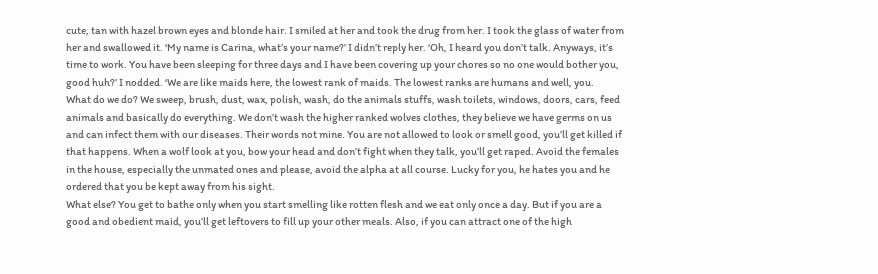cute, tan with hazel brown eyes and blonde hair. I smiled at her and took the drug from her. I took the glass of water from her and swallowed it. ‘My name is Carina, what’s your name?’ I didn’t reply her. ‘Oh, I heard you don’t talk. Anyways, it’s time to work. You have been sleeping for three days and I have been covering up your chores so no one would bother you, good huh?’ I nodded. ‘We are like maids here, the lowest rank of maids. The lowest ranks are humans and well, you.
What do we do? We sweep, brush, dust, wax, polish, wash, do the animals stuffs, wash toilets, windows, doors, cars, feed animals and basically do everything. We don’t wash the higher ranked wolves clothes, they believe we have germs on us and can infect them with our diseases. Their words not mine. You are not allowed to look or smell good, you’ll get killed if that happens. When a wolf look at you, bow your head and don’t fight when they talk, you’ll get raped. Avoid the females in the house, especially the unmated ones and please, avoid the alpha at all course. Lucky for you, he hates you and he ordered that you be kept away from his sight.
What else? You get to bathe only when you start smelling like rotten flesh and we eat only once a day. But if you are a good and obedient maid, you’ll get leftovers to fill up your other meals. Also, if you can attract one of the high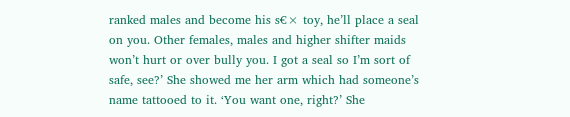ranked males and become his s€× toy, he’ll place a seal on you. Other females, males and higher shifter maids won’t hurt or over bully you. I got a seal so I’m sort of safe, see?’ She showed me her arm which had someone’s name tattooed to it. ‘You want one, right?’ She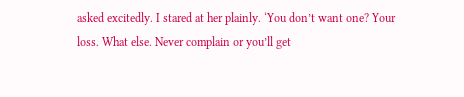asked excitedly. I stared at her plainly. ‘You don’t want one? Your loss. What else. Never complain or you’ll get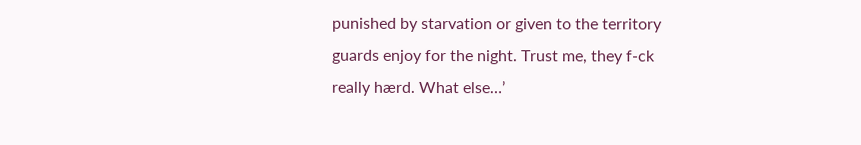punished by starvation or given to the territory guards enjoy for the night. Trust me, they f-ck really hærd. What else…’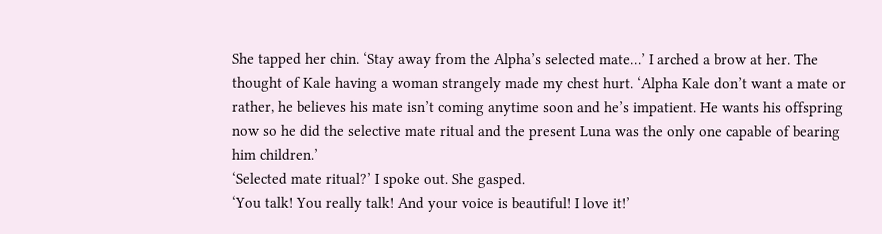She tapped her chin. ‘Stay away from the Alpha’s selected mate…’ I arched a brow at her. The thought of Kale having a woman strangely made my chest hurt. ‘Alpha Kale don’t want a mate or rather, he believes his mate isn’t coming anytime soon and he’s impatient. He wants his offspring now so he did the selective mate ritual and the present Luna was the only one capable of bearing him children.’
‘Selected mate ritual?’ I spoke out. She gasped.
‘You talk! You really talk! And your voice is beautiful! I love it!’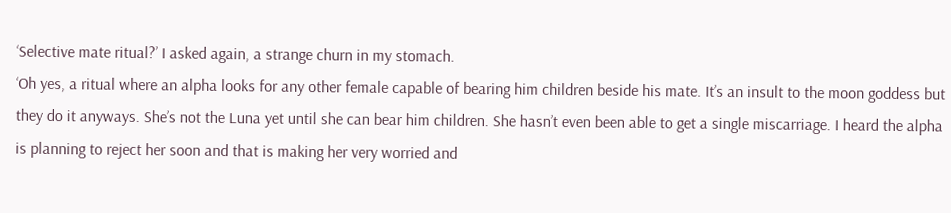‘Selective mate ritual?’ I asked again, a strange churn in my stomach.
‘Oh yes, a ritual where an alpha looks for any other female capable of bearing him children beside his mate. It’s an insult to the moon goddess but they do it anyways. She’s not the Luna yet until she can bear him children. She hasn’t even been able to get a single miscarriage. I heard the alpha is planning to reject her soon and that is making her very worried and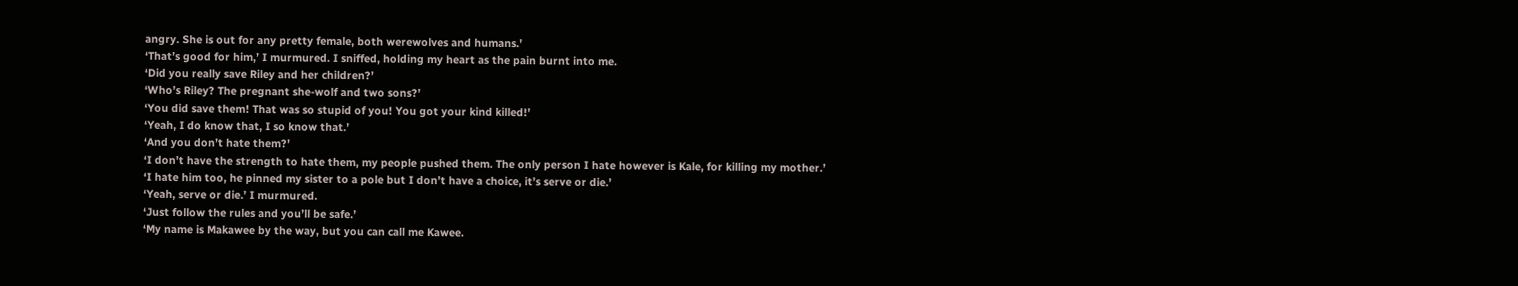angry. She is out for any pretty female, both werewolves and humans.’
‘That’s good for him,’ I murmured. I sniffed, holding my heart as the pain burnt into me.
‘Did you really save Riley and her children?’
‘Who’s Riley? The pregnant she-wolf and two sons?’
‘You did save them! That was so stupid of you! You got your kind killed!’
‘Yeah, I do know that, I so know that.’
‘And you don’t hate them?’
‘I don’t have the strength to hate them, my people pushed them. The only person I hate however is Kale, for killing my mother.’
‘I hate him too, he pinned my sister to a pole but I don’t have a choice, it’s serve or die.’
‘Yeah, serve or die.’ I murmured.
‘Just follow the rules and you’ll be safe.’
‘My name is Makawee by the way, but you can call me Kawee.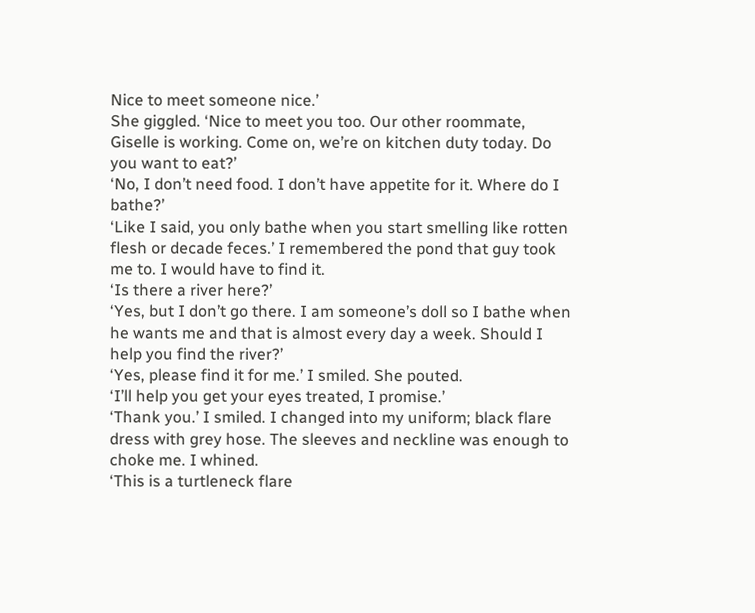Nice to meet someone nice.’
She giggled. ‘Nice to meet you too. Our other roommate, Giselle is working. Come on, we’re on kitchen duty today. Do you want to eat?’
‘No, I don’t need food. I don’t have appetite for it. Where do I bathe?’
‘Like I said, you only bathe when you start smelling like rotten flesh or decade feces.’ I remembered the pond that guy took me to. I would have to find it.
‘Is there a river here?’
‘Yes, but I don’t go there. I am someone’s doll so I bathe when he wants me and that is almost every day a week. Should I help you find the river?’
‘Yes, please find it for me.’ I smiled. She pouted.
‘I’ll help you get your eyes treated, I promise.’
‘Thank you.’ I smiled. I changed into my uniform; black flare dress with grey hose. The sleeves and neckline was enough to choke me. I whined.
‘This is a turtleneck flare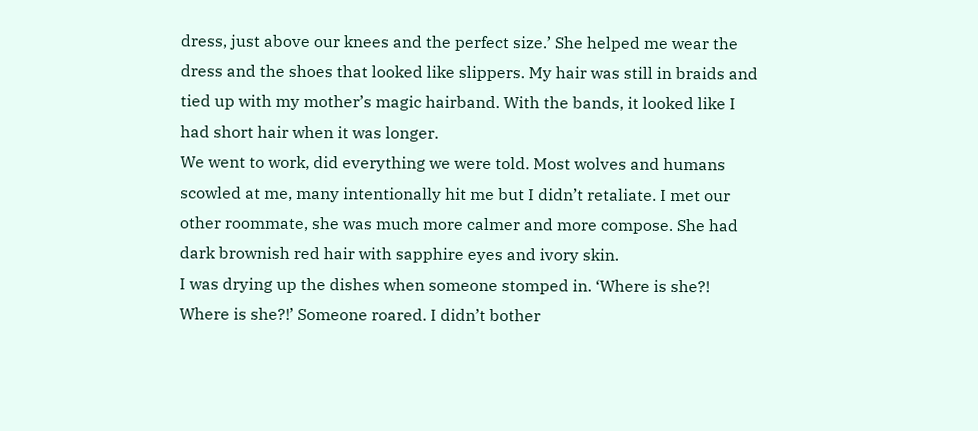dress, just above our knees and the perfect size.’ She helped me wear the dress and the shoes that looked like slippers. My hair was still in braids and tied up with my mother’s magic hairband. With the bands, it looked like I had short hair when it was longer.
We went to work, did everything we were told. Most wolves and humans scowled at me, many intentionally hit me but I didn’t retaliate. I met our other roommate, she was much more calmer and more compose. She had dark brownish red hair with sapphire eyes and ivory skin.
I was drying up the dishes when someone stomped in. ‘Where is she?! Where is she?!’ Someone roared. I didn’t bother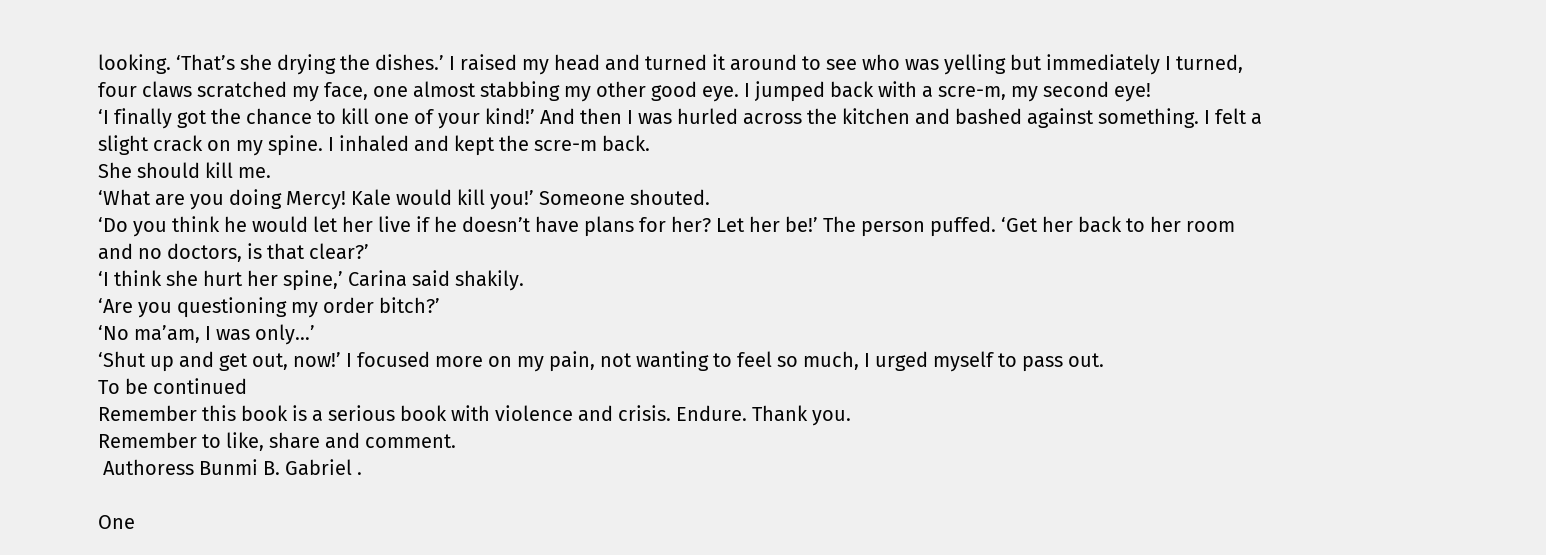looking. ‘That’s she drying the dishes.’ I raised my head and turned it around to see who was yelling but immediately I turned, four claws scratched my face, one almost stabbing my other good eye. I jumped back with a scre-m, my second eye!
‘I finally got the chance to kill one of your kind!’ And then I was hurled across the kitchen and bashed against something. I felt a slight crack on my spine. I inhaled and kept the scre-m back.
She should kill me.
‘What are you doing Mercy! Kale would kill you!’ Someone shouted.
‘Do you think he would let her live if he doesn’t have plans for her? Let her be!’ The person puffed. ‘Get her back to her room and no doctors, is that clear?’
‘I think she hurt her spine,’ Carina said shakily.
‘Are you questioning my order bitch?’
‘No ma’am, I was only…’
‘Shut up and get out, now!’ I focused more on my pain, not wanting to feel so much, I urged myself to pass out.
To be continued
Remember this book is a serious book with violence and crisis. Endure. Thank you.
Remember to like, share and comment.
 Authoress Bunmi B. Gabriel .

One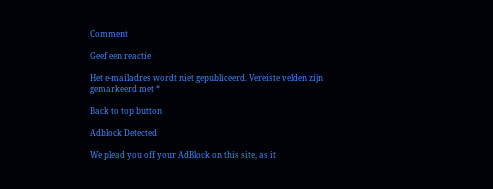Comment

Geef een reactie

Het e-mailadres wordt niet gepubliceerd. Vereiste velden zijn gemarkeerd met *

Back to top button

Adblock Detected

We plead you off your AdBlock on this site, as it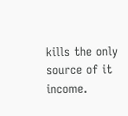kills the only source of it income.